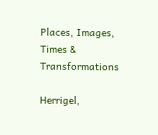Places, Images, Times & Transformations

Herrigel,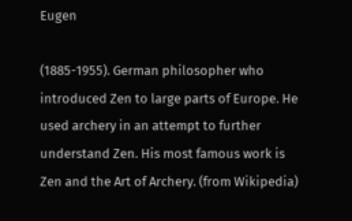Eugen

(1885-1955). German philosopher who introduced Zen to large parts of Europe. He used archery in an attempt to further understand Zen. His most famous work is Zen and the Art of Archery. (from Wikipedia)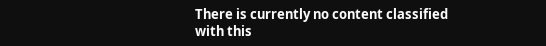There is currently no content classified with this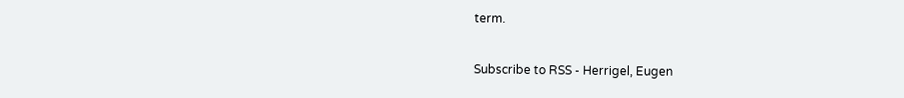term.

Subscribe to RSS - Herrigel, Eugen